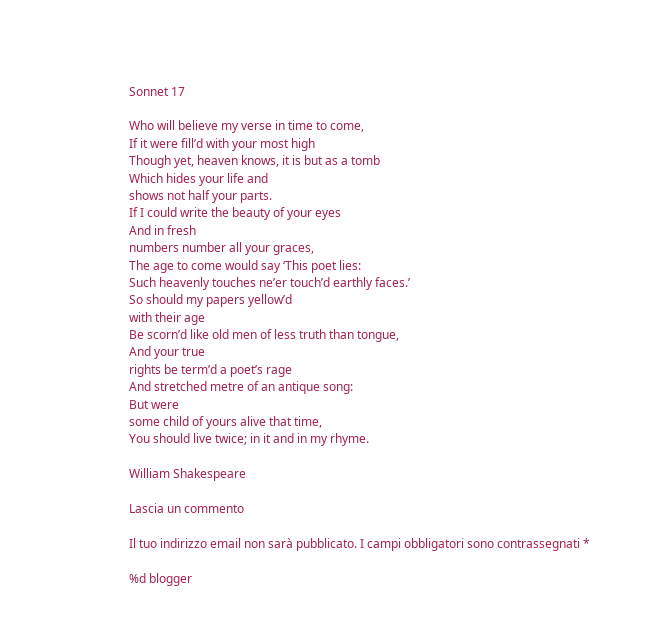Sonnet 17

Who will believe my verse in time to come,
If it were fill’d with your most high
Though yet, heaven knows, it is but as a tomb
Which hides your life and
shows not half your parts.
If I could write the beauty of your eyes
And in fresh
numbers number all your graces,
The age to come would say ‘This poet lies:
Such heavenly touches ne’er touch’d earthly faces.’
So should my papers yellow’d
with their age
Be scorn’d like old men of less truth than tongue,
And your true
rights be term’d a poet’s rage
And stretched metre of an antique song:
But were
some child of yours alive that time,
You should live twice; in it and in my rhyme.

William Shakespeare

Lascia un commento

Il tuo indirizzo email non sarà pubblicato. I campi obbligatori sono contrassegnati *

%d blogger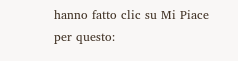hanno fatto clic su Mi Piace per questo: